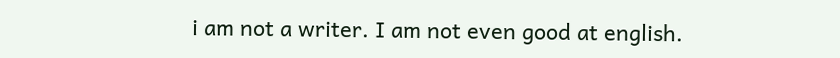i am not a writer. I am not even good at english.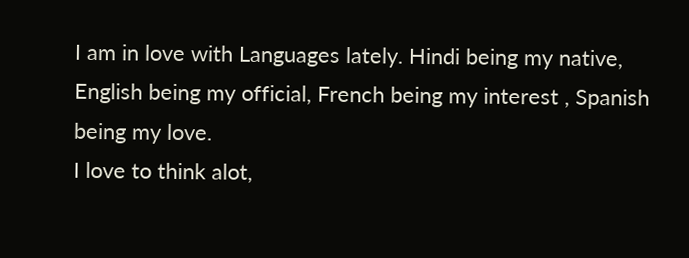I am in love with Languages lately. Hindi being my native, English being my official, French being my interest , Spanish being my love.
I love to think alot,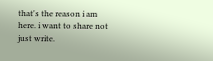that's the reason i am here. i want to share not just write.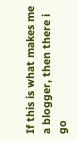If this is what makes me a blogger, then there i go